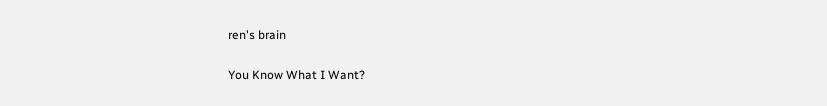ren's brain

You Know What I Want?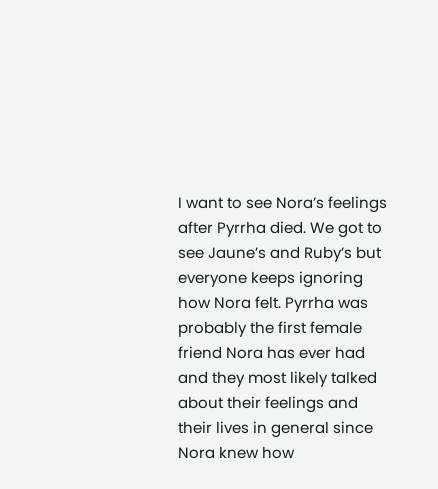I want to see Nora’s feelings after Pyrrha died. We got to see Jaune’s and Ruby’s but everyone keeps ignoring how Nora felt. Pyrrha was probably the first female friend Nora has ever had and they most likely talked about their feelings and their lives in general since Nora knew how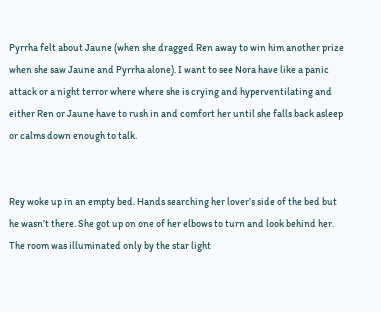Pyrrha felt about Jaune (when she dragged Ren away to win him another prize when she saw Jaune and Pyrrha alone). I want to see Nora have like a panic attack or a night terror where where she is crying and hyperventilating and either Ren or Jaune have to rush in and comfort her until she falls back asleep or calms down enough to talk.


Rey woke up in an empty bed. Hands searching her lover’s side of the bed but he wasn’t there. She got up on one of her elbows to turn and look behind her. The room was illuminated only by the star light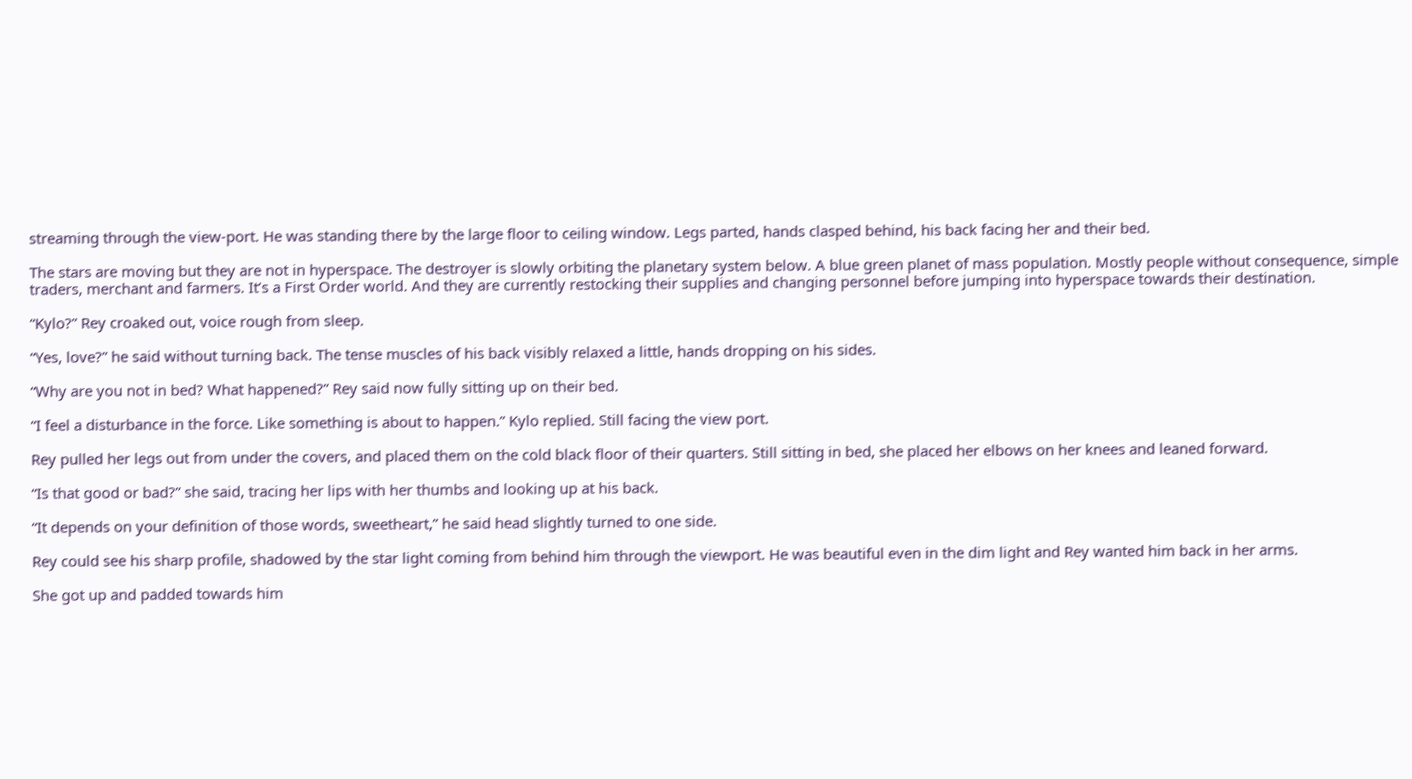streaming through the view-port. He was standing there by the large floor to ceiling window. Legs parted, hands clasped behind, his back facing her and their bed.

The stars are moving but they are not in hyperspace. The destroyer is slowly orbiting the planetary system below. A blue green planet of mass population. Mostly people without consequence, simple traders, merchant and farmers. It’s a First Order world. And they are currently restocking their supplies and changing personnel before jumping into hyperspace towards their destination.

“Kylo?” Rey croaked out, voice rough from sleep.

“Yes, love?” he said without turning back. The tense muscles of his back visibly relaxed a little, hands dropping on his sides.

“Why are you not in bed? What happened?” Rey said now fully sitting up on their bed.

“I feel a disturbance in the force. Like something is about to happen.” Kylo replied. Still facing the view port.

Rey pulled her legs out from under the covers, and placed them on the cold black floor of their quarters. Still sitting in bed, she placed her elbows on her knees and leaned forward.

“Is that good or bad?” she said, tracing her lips with her thumbs and looking up at his back.

“It depends on your definition of those words, sweetheart,” he said head slightly turned to one side.

Rey could see his sharp profile, shadowed by the star light coming from behind him through the viewport. He was beautiful even in the dim light and Rey wanted him back in her arms.

She got up and padded towards him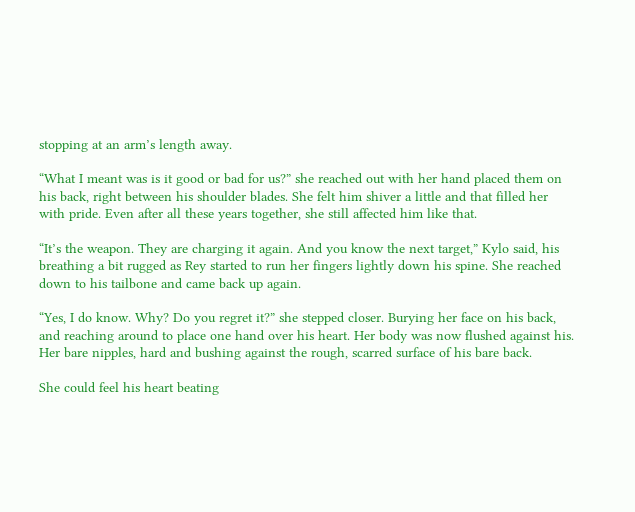stopping at an arm’s length away.

“What I meant was is it good or bad for us?” she reached out with her hand placed them on his back, right between his shoulder blades. She felt him shiver a little and that filled her with pride. Even after all these years together, she still affected him like that.

“It’s the weapon. They are charging it again. And you know the next target,” Kylo said, his breathing a bit rugged as Rey started to run her fingers lightly down his spine. She reached down to his tailbone and came back up again.

“Yes, I do know. Why? Do you regret it?” she stepped closer. Burying her face on his back, and reaching around to place one hand over his heart. Her body was now flushed against his. Her bare nipples, hard and bushing against the rough, scarred surface of his bare back.

She could feel his heart beating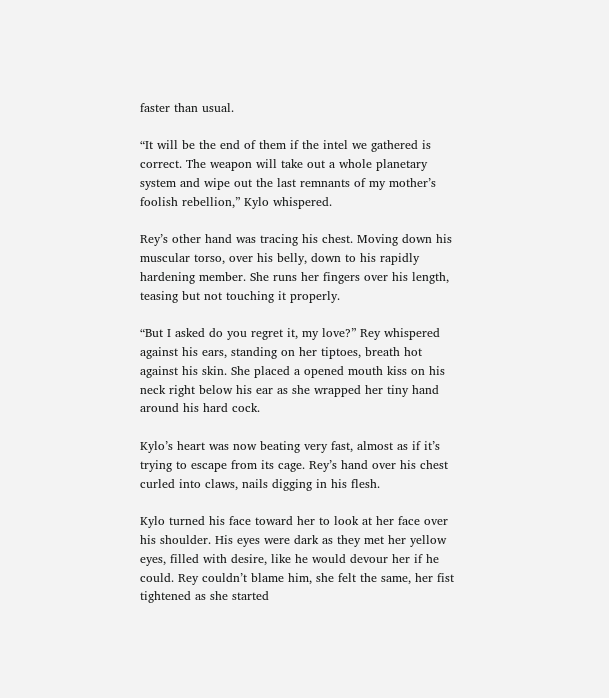faster than usual.

“It will be the end of them if the intel we gathered is correct. The weapon will take out a whole planetary system and wipe out the last remnants of my mother’s foolish rebellion,” Kylo whispered.

Rey’s other hand was tracing his chest. Moving down his muscular torso, over his belly, down to his rapidly hardening member. She runs her fingers over his length, teasing but not touching it properly.

“But I asked do you regret it, my love?” Rey whispered against his ears, standing on her tiptoes, breath hot against his skin. She placed a opened mouth kiss on his neck right below his ear as she wrapped her tiny hand around his hard cock.

Kylo’s heart was now beating very fast, almost as if it’s trying to escape from its cage. Rey’s hand over his chest curled into claws, nails digging in his flesh.

Kylo turned his face toward her to look at her face over his shoulder. His eyes were dark as they met her yellow eyes, filled with desire, like he would devour her if he could. Rey couldn’t blame him, she felt the same, her fist tightened as she started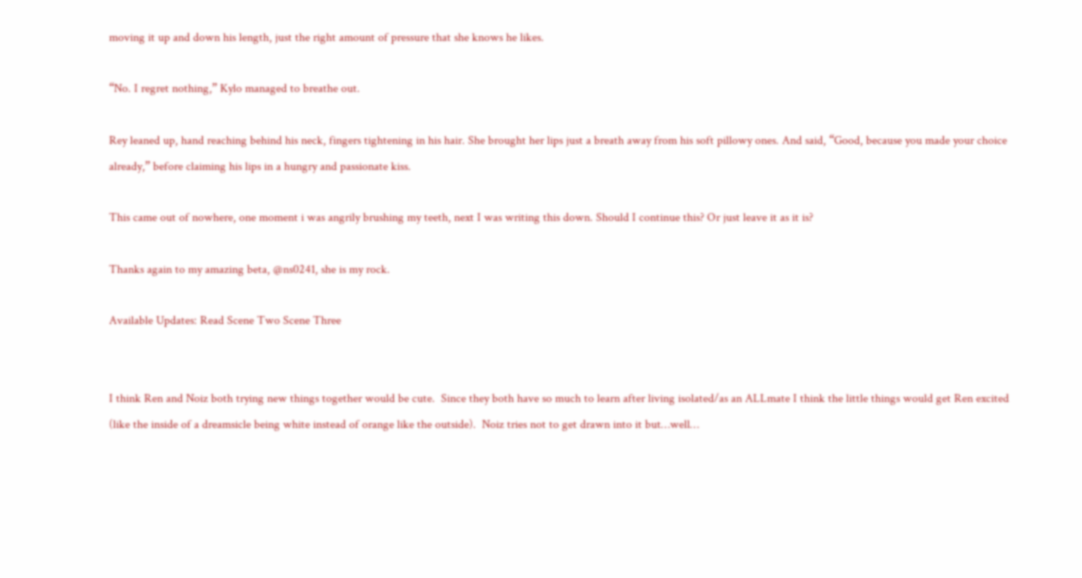moving it up and down his length, just the right amount of pressure that she knows he likes.

“No. I regret nothing,” Kylo managed to breathe out.

Rey leaned up, hand reaching behind his neck, fingers tightening in his hair. She brought her lips just a breath away from his soft pillowy ones. And said, “Good, because you made your choice already,” before claiming his lips in a hungry and passionate kiss.

This came out of nowhere, one moment i was angrily brushing my teeth, next I was writing this down. Should I continue this? Or just leave it as it is?

Thanks again to my amazing beta, @ns0241, she is my rock.

Available Updates: Read Scene Two Scene Three


I think Ren and Noiz both trying new things together would be cute.  Since they both have so much to learn after living isolated/as an ALLmate I think the little things would get Ren excited (like the inside of a dreamsicle being white instead of orange like the outside).  Noiz tries not to get drawn into it but…well…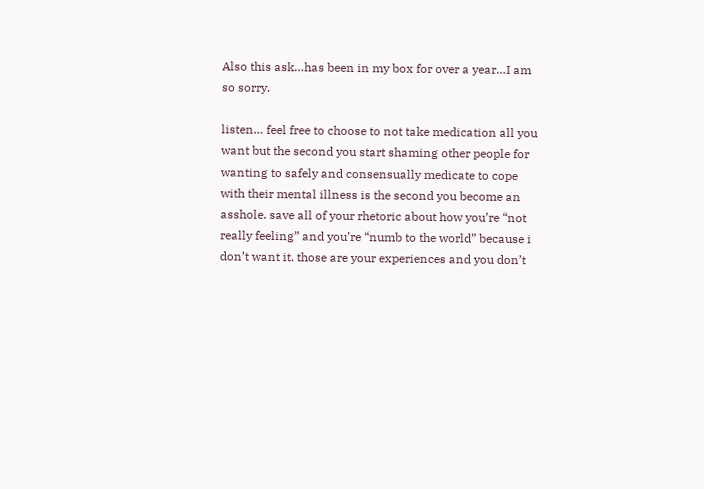Also this ask…has been in my box for over a year…I am so sorry.

listen… feel free to choose to not take medication all you want but the second you start shaming other people for wanting to safely and consensually medicate to cope with their mental illness is the second you become an asshole. save all of your rhetoric about how you’re “not really feeling” and you’re “numb to the world” because i don’t want it. those are your experiences and you don’t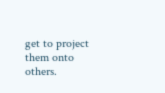get to project them onto others.